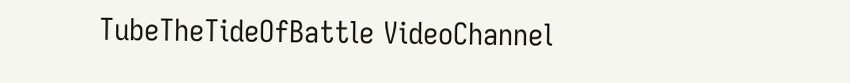TubeTheTideOfBattle VideoChannel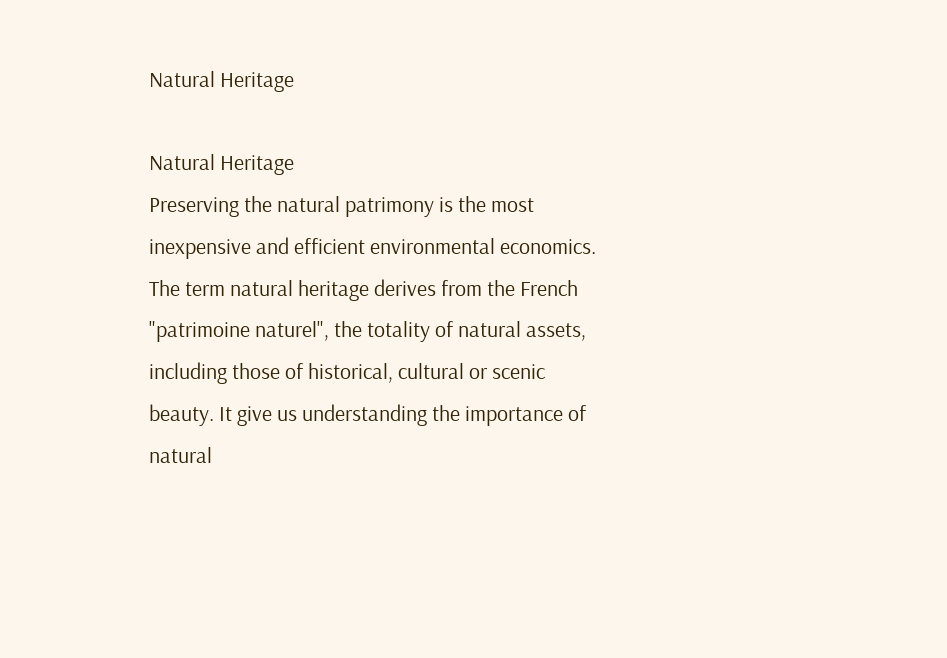Natural Heritage

Natural Heritage
Preserving the natural patrimony is the most inexpensive and efficient environmental economics. The term natural heritage derives from the French "patrimoine naturel", the totality of natural assets, including those of historical, cultural or scenic beauty. It give us understanding the importance of natural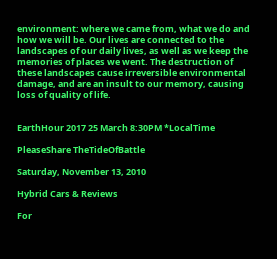environment: where we came from, what we do and how we will be. Our lives are connected to the landscapes of our daily lives, as well as we keep the memories of places we went. The destruction of these landscapes cause irreversible environmental damage, and are an insult to our memory, causing loss of quality of life.


EarthHour 2017 25 March 8:30PM *LocalTime

PleaseShare TheTideOfBattle

Saturday, November 13, 2010

Hybrid Cars & Reviews

For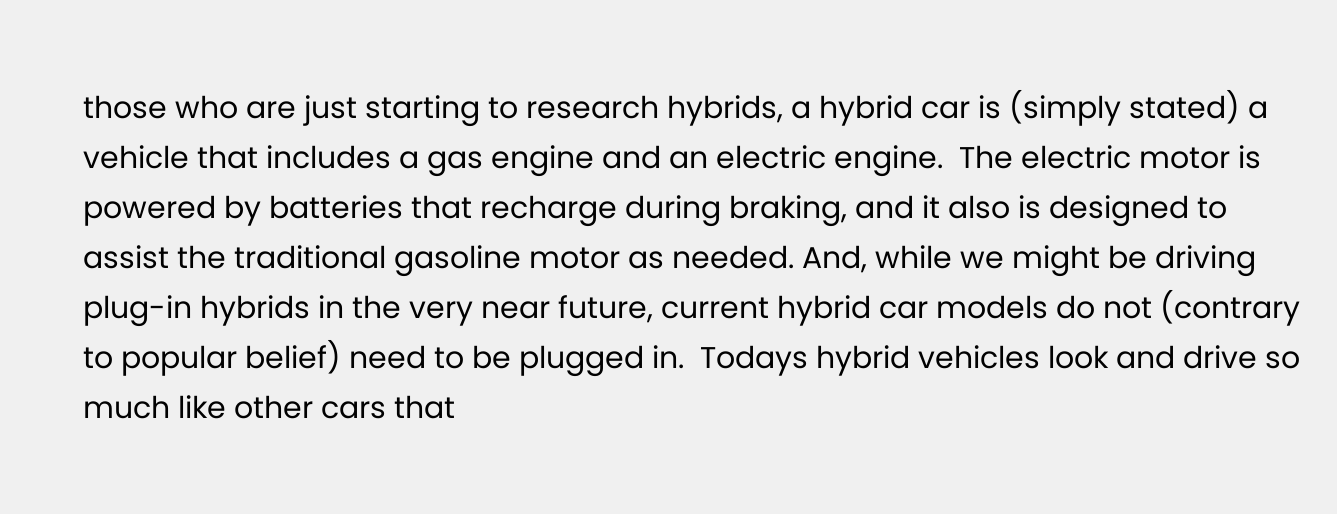those who are just starting to research hybrids, a hybrid car is (simply stated) a vehicle that includes a gas engine and an electric engine.  The electric motor is powered by batteries that recharge during braking, and it also is designed to assist the traditional gasoline motor as needed. And, while we might be driving plug-in hybrids in the very near future, current hybrid car models do not (contrary to popular belief) need to be plugged in.  Todays hybrid vehicles look and drive so much like other cars that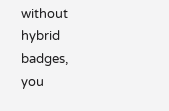without hybrid badges, you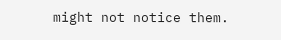might not notice them.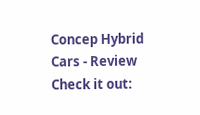Concep Hybrid Cars - Review
Check it out: